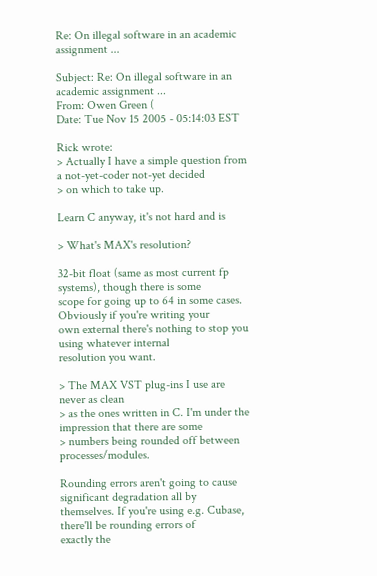Re: On illegal software in an academic assignment ...

Subject: Re: On illegal software in an academic assignment ...
From: Owen Green (
Date: Tue Nov 15 2005 - 05:14:03 EST

Rick wrote:
> Actually I have a simple question from a not-yet-coder not-yet decided
> on which to take up.

Learn C anyway, it's not hard and is

> What's MAX's resolution?

32-bit float (same as most current fp systems), though there is some
scope for going up to 64 in some cases. Obviously if you're writing your
own external there's nothing to stop you using whatever internal
resolution you want.

> The MAX VST plug-ins I use are never as clean
> as the ones written in C. I'm under the impression that there are some
> numbers being rounded off between processes/modules.

Rounding errors aren't going to cause significant degradation all by
themselves. If you're using e.g. Cubase, there'll be rounding errors of
exactly the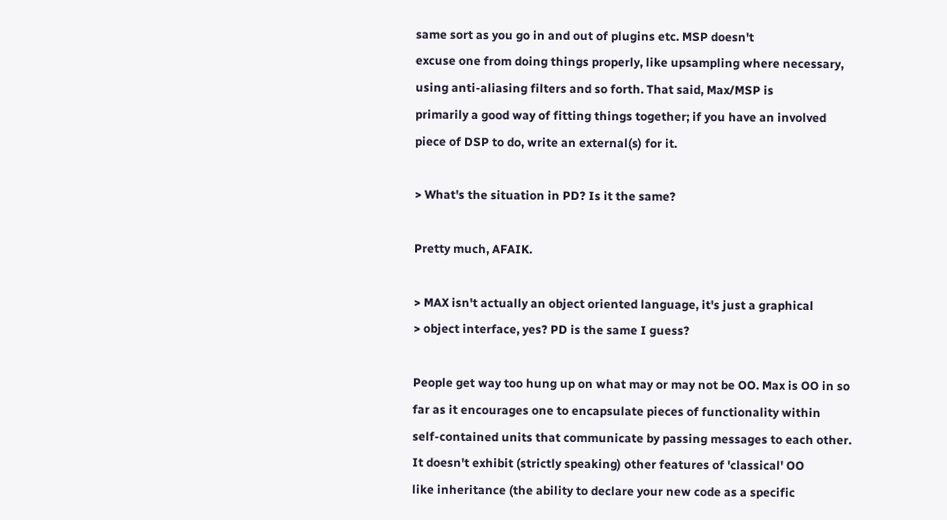same sort as you go in and out of plugins etc. MSP doesn't
excuse one from doing things properly, like upsampling where necessary,
using anti-aliasing filters and so forth. That said, Max/MSP is
primarily a good way of fitting things together; if you have an involved
piece of DSP to do, write an external(s) for it.

> What's the situation in PD? Is it the same?

Pretty much, AFAIK.

> MAX isn't actually an object oriented language, it's just a graphical
> object interface, yes? PD is the same I guess?

People get way too hung up on what may or may not be OO. Max is OO in so
far as it encourages one to encapsulate pieces of functionality within
self-contained units that communicate by passing messages to each other.
It doesn't exhibit (strictly speaking) other features of 'classical' OO
like inheritance (the ability to declare your new code as a specific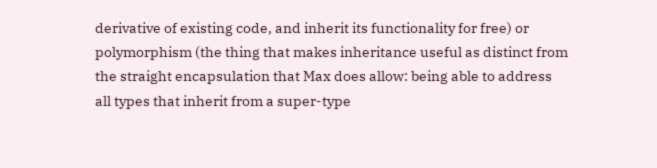derivative of existing code, and inherit its functionality for free) or
polymorphism (the thing that makes inheritance useful as distinct from
the straight encapsulation that Max does allow: being able to address
all types that inherit from a super-type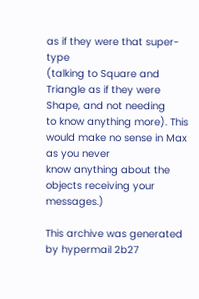as if they were that super-type
(talking to Square and Triangle as if they were Shape, and not needing
to know anything more). This would make no sense in Max as you never
know anything about the objects receiving your messages.)

This archive was generated by hypermail 2b27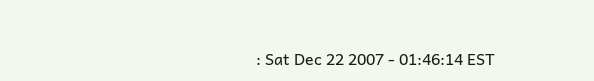: Sat Dec 22 2007 - 01:46:14 EST